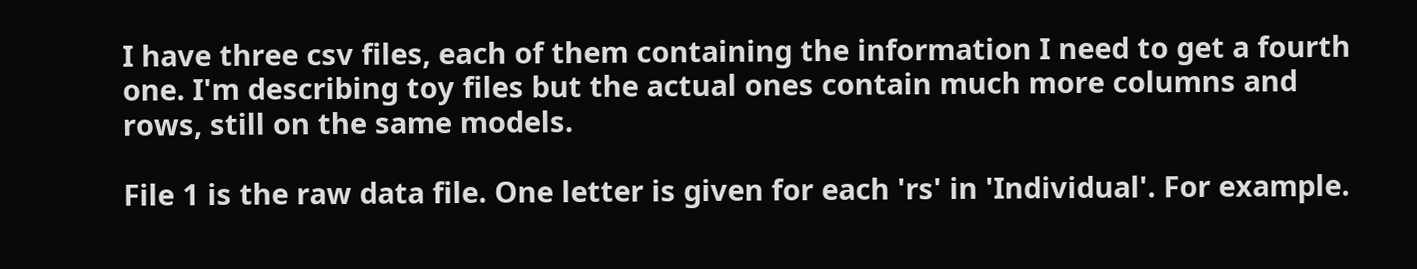I have three csv files, each of them containing the information I need to get a fourth one. I'm describing toy files but the actual ones contain much more columns and rows, still on the same models.

File 1 is the raw data file. One letter is given for each 'rs' in 'Individual'. For example.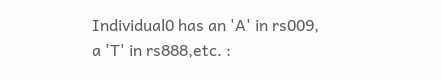Individual0 has an 'A' in rs009, a 'T' in rs888,etc. :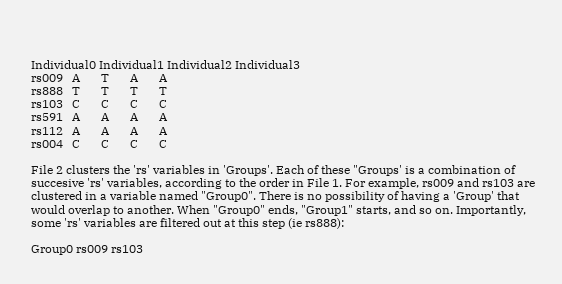Individual0 Individual1 Individual2 Individual3
rs009   A       T       A       A
rs888   T       T       T       T
rs103   C       C       C       C
rs591   A       A       A       A
rs112   A       A       A       A
rs004   C       C       C       C

File 2 clusters the 'rs' variables in 'Groups'. Each of these "Groups' is a combination of succesive 'rs' variables, according to the order in File 1. For example, rs009 and rs103 are clustered in a variable named "Group0". There is no possibility of having a 'Group' that would overlap to another. When "Group0" ends, "Group1" starts, and so on. Importantly, some 'rs' variables are filtered out at this step (ie rs888):

Group0 rs009 rs103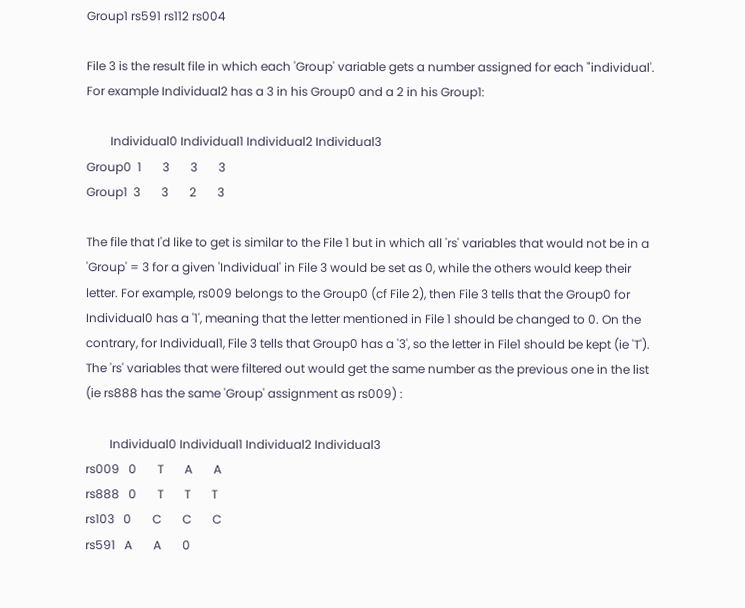Group1 rs591 rs112 rs004

File 3 is the result file in which each 'Group' variable gets a number assigned for each "individual'. For example Individual2 has a 3 in his Group0 and a 2 in his Group1:

        Individual0 Individual1 Individual2 Individual3
Group0  1       3       3       3
Group1  3       3       2       3

The file that I'd like to get is similar to the File 1 but in which all 'rs' variables that would not be in a 'Group' = 3 for a given 'Individual' in File 3 would be set as 0, while the others would keep their letter. For example, rs009 belongs to the Group0 (cf File 2), then File 3 tells that the Group0 for Individual0 has a '1', meaning that the letter mentioned in File 1 should be changed to 0. On the contrary, for Individual1, File 3 tells that Group0 has a '3', so the letter in File1 should be kept (ie 'T'). The 'rs' variables that were filtered out would get the same number as the previous one in the list (ie rs888 has the same 'Group' assignment as rs009) :

        Individual0 Individual1 Individual2 Individual3
rs009   0       T       A       A
rs888   0       T       T       T
rs103   0       C       C       C
rs591   A       A       0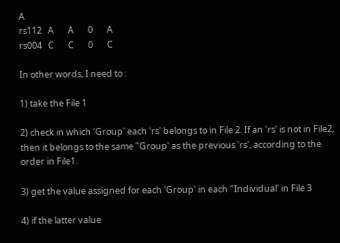A
rs112   A       A       0       A
rs004   C       C       0       C

In other words, I need to :

1) take the File 1

2) check in which 'Group' each 'rs' belongs to in File 2. If an 'rs' is not in File2, then it belongs to the same "Group' as the previous 'rs', according to the order in File1.

3) get the value assigned for each 'Group' in each "Individual' in File 3

4) if the latter value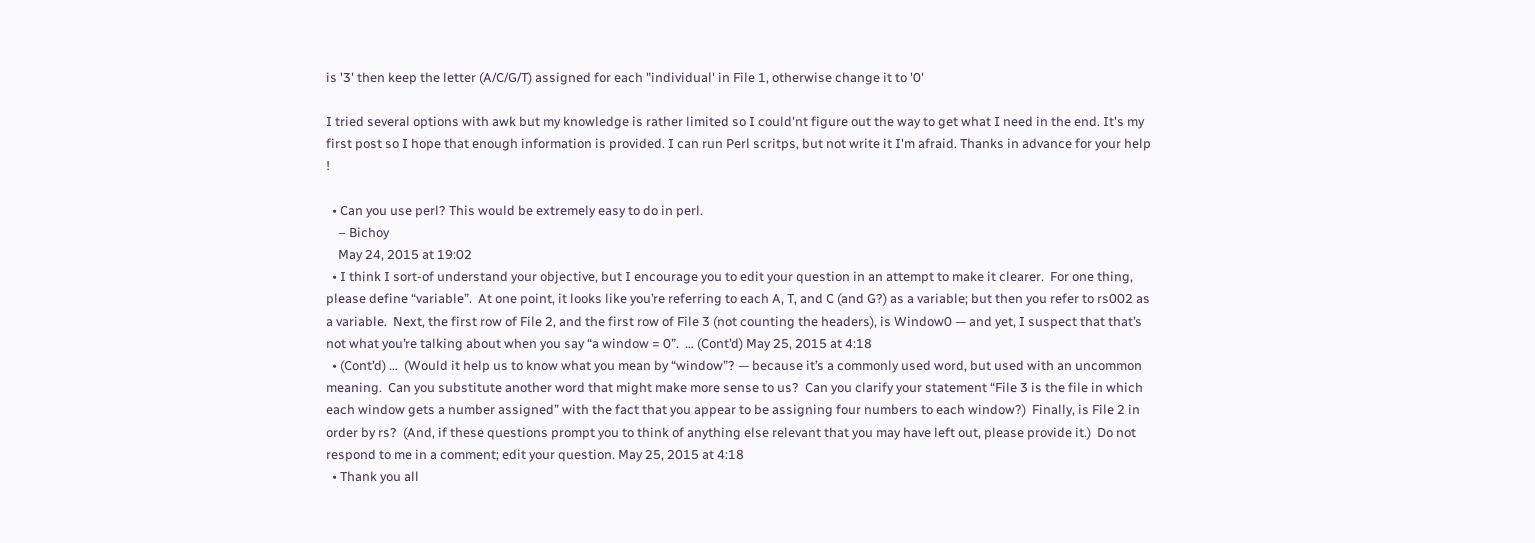is '3' then keep the letter (A/C/G/T) assigned for each "individual' in File 1, otherwise change it to '0'

I tried several options with awk but my knowledge is rather limited so I could'nt figure out the way to get what I need in the end. It's my first post so I hope that enough information is provided. I can run Perl scritps, but not write it I'm afraid. Thanks in advance for your help !

  • Can you use perl? This would be extremely easy to do in perl.
    – Bichoy
    May 24, 2015 at 19:02
  • I think I sort-of understand your objective, but I encourage you to edit your question in an attempt to make it clearer.  For one thing, please define “variable”.  At one point, it looks like you’re referring to each A, T, and C (and G?) as a variable; but then you refer to rs002 as a variable.  Next, the first row of File 2, and the first row of File 3 (not counting the headers), is Window0 — and yet, I suspect that that’s not what you’re talking about when you say “a window = 0”.  … (Cont’d) May 25, 2015 at 4:18
  • (Cont’d) …  (Would it help us to know what you mean by “window”? — because it’s a commonly used word, but used with an uncommon meaning.  Can you substitute another word that might make more sense to us?  Can you clarify your statement “File 3 is the file in which each window gets a number assigned” with the fact that you appear to be assigning four numbers to each window?)  Finally, is File 2 in order by rs?  (And, if these questions prompt you to think of anything else relevant that you may have left out, please provide it.)  Do not respond to me in a comment; edit your question. May 25, 2015 at 4:18
  • Thank you all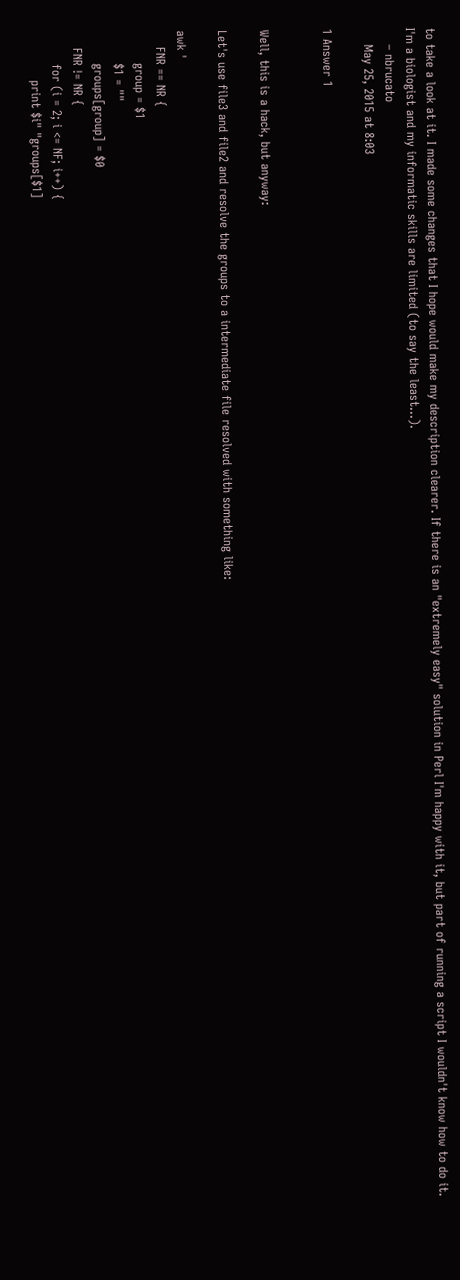to take a look at it. I made some changes that I hope would make my description clearer. If there is an "extremely easy" solution in Perl I'm happy with it, but part of running a script I wouldn't know how to do it. I'm a biologist and my informatic skills are limited (to say the least...).
    – nbrucato
    May 25, 2015 at 8:03

1 Answer 1


Well, this is a hack, but anyway:

Let's use file3 and file2 and resolve the groups to a intermediate file resolved with something like:

awk '
    FNR == NR {
        group = $1
        $1 = ""
        groups[group] = $0
    FNR != NR {
        for (i = 2; i <= NF; i++) {
            print $i" "groups[$1]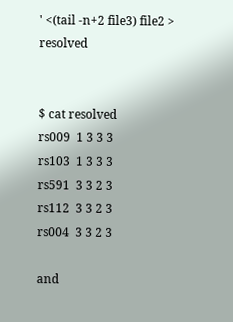' <(tail -n+2 file3) file2 > resolved


$ cat resolved
rs009  1 3 3 3
rs103  1 3 3 3
rs591  3 3 2 3
rs112  3 3 2 3
rs004  3 3 2 3

and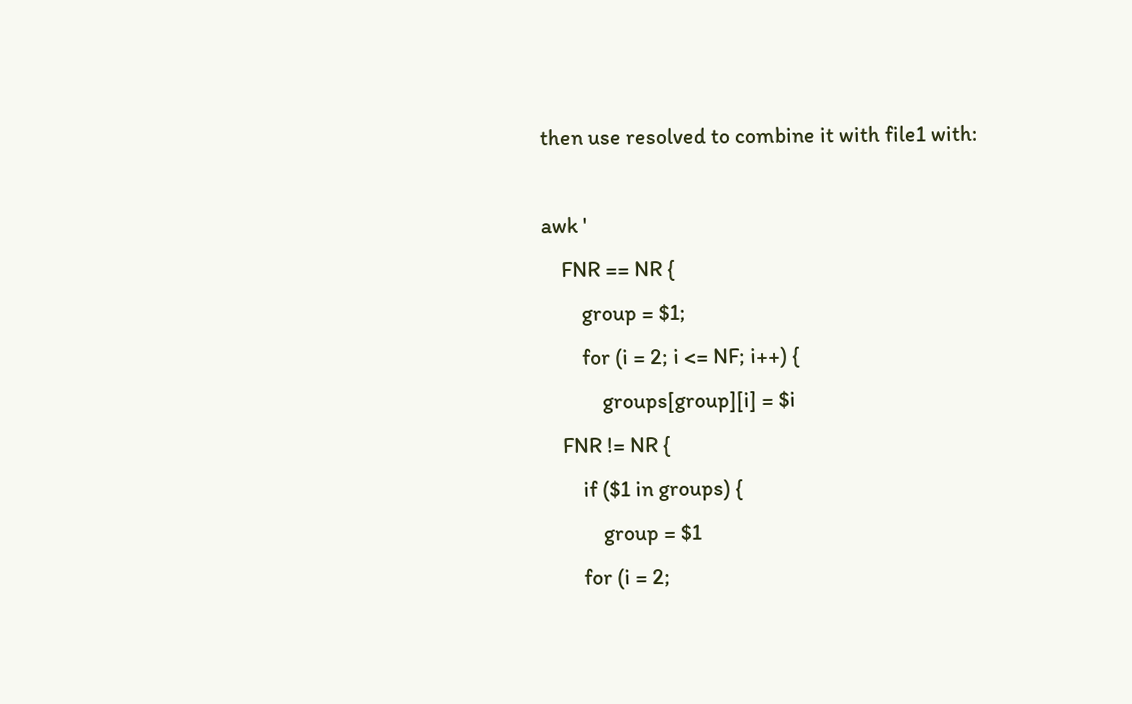then use resolved to combine it with file1 with:

awk '
    FNR == NR {
        group = $1;
        for (i = 2; i <= NF; i++) {
            groups[group][i] = $i
    FNR != NR {
        if ($1 in groups) {
            group = $1
        for (i = 2;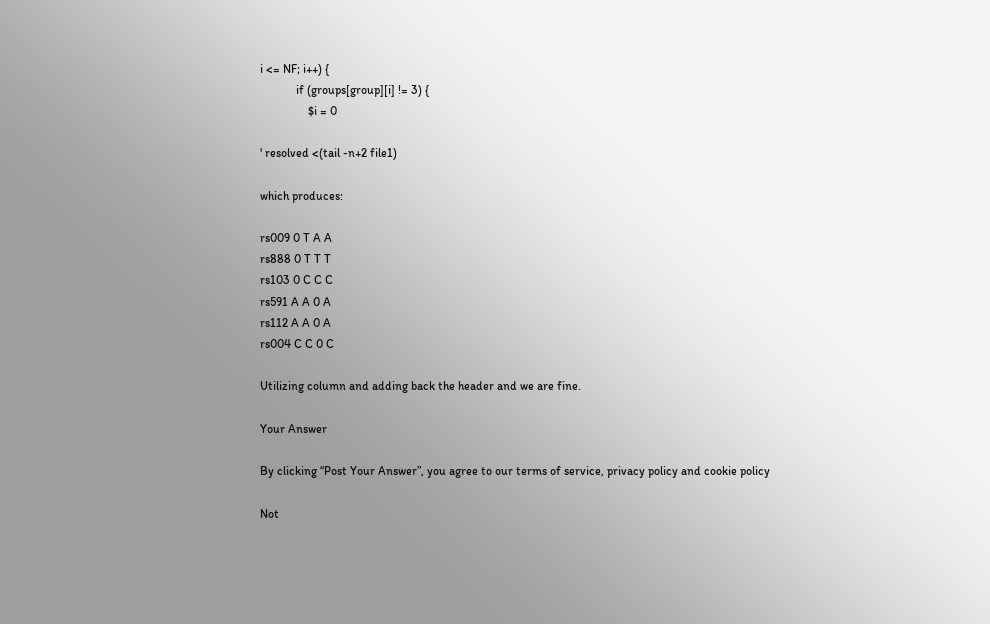i <= NF; i++) {
            if (groups[group][i] != 3) {
                $i = 0

' resolved <(tail -n+2 file1)

which produces:

rs009 0 T A A
rs888 0 T T T
rs103 0 C C C
rs591 A A 0 A
rs112 A A 0 A
rs004 C C 0 C

Utilizing column and adding back the header and we are fine.

Your Answer

By clicking “Post Your Answer”, you agree to our terms of service, privacy policy and cookie policy

Not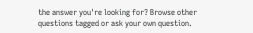the answer you're looking for? Browse other questions tagged or ask your own question.